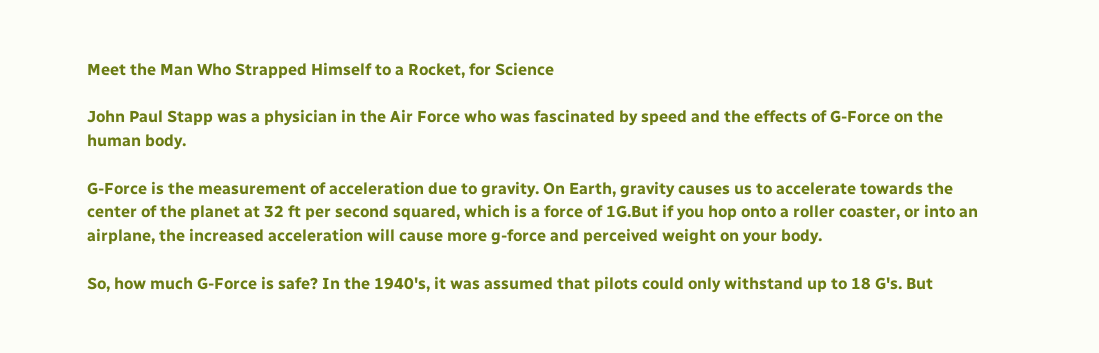Meet the Man Who Strapped Himself to a Rocket, for Science

John Paul Stapp was a physician in the Air Force who was fascinated by speed and the effects of G-Force on the human body.

G-Force is the measurement of acceleration due to gravity. On Earth, gravity causes us to accelerate towards the center of the planet at 32 ft per second squared, which is a force of 1G.But if you hop onto a roller coaster, or into an airplane, the increased acceleration will cause more g-force and perceived weight on your body.

So, how much G-Force is safe? In the 1940's, it was assumed that pilots could only withstand up to 18 G's. But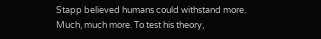Stapp believed humans could withstand more. Much, much more. To test his theory,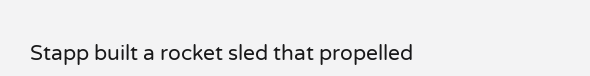Stapp built a rocket sled that propelled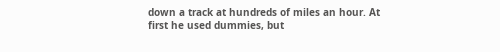down a track at hundreds of miles an hour. At first he used dummies, but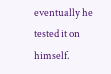eventually he tested it on himself.